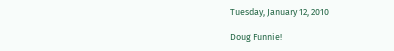Tuesday, January 12, 2010

Doug Funnie!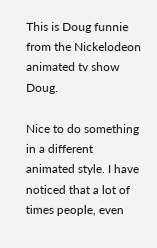This is Doug funnie from the Nickelodeon animated tv show Doug.

Nice to do something in a different animated style. I have noticed that a lot of times people, even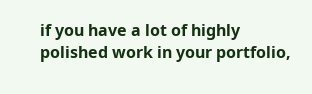if you have a lot of highly polished work in your portfolio,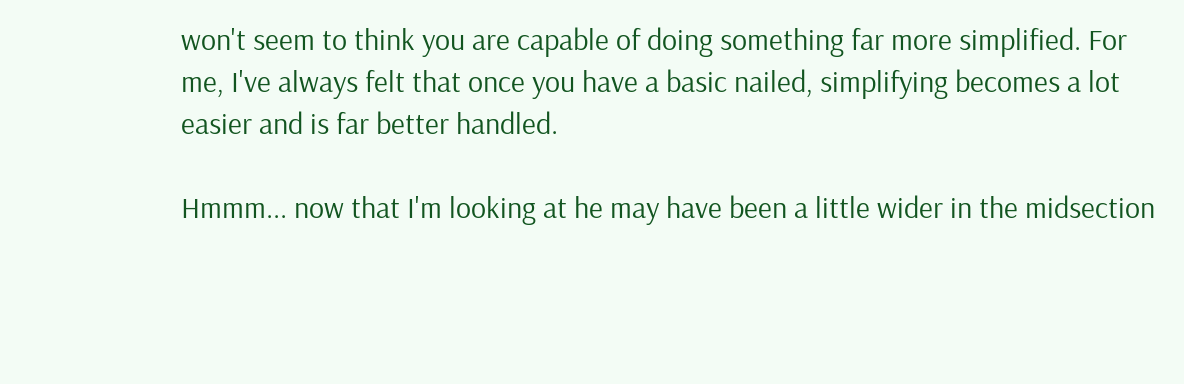won't seem to think you are capable of doing something far more simplified. For me, I've always felt that once you have a basic nailed, simplifying becomes a lot easier and is far better handled.

Hmmm... now that I'm looking at he may have been a little wider in the midsection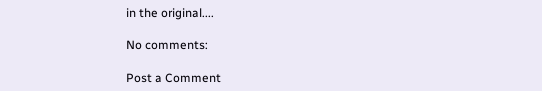in the original....

No comments:

Post a Comment